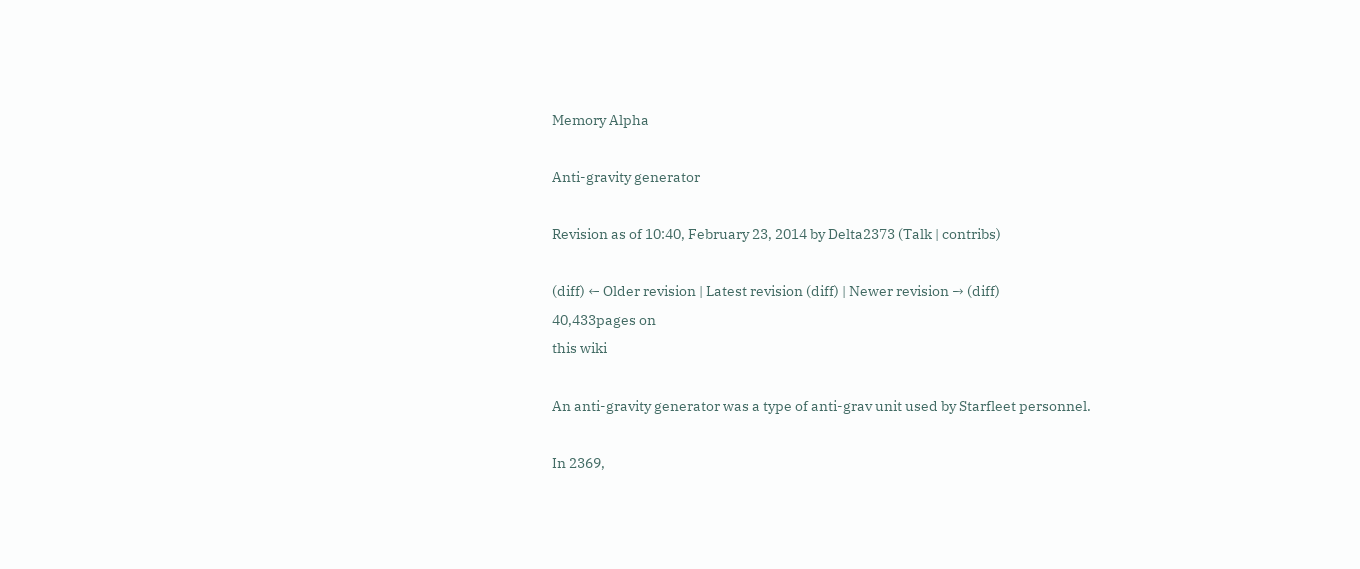Memory Alpha

Anti-gravity generator

Revision as of 10:40, February 23, 2014 by Delta2373 (Talk | contribs)

(diff) ← Older revision | Latest revision (diff) | Newer revision → (diff)
40,433pages on
this wiki

An anti-gravity generator was a type of anti-grav unit used by Starfleet personnel.

In 2369,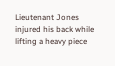Lieutenant Jones injured his back while lifting a heavy piece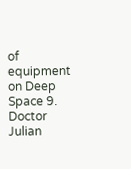of equipment on Deep Space 9. Doctor Julian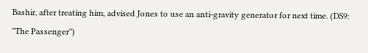Bashir, after treating him, advised Jones to use an anti-gravity generator for next time. (DS9: "The Passenger")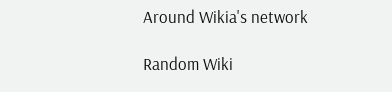Around Wikia's network

Random Wiki